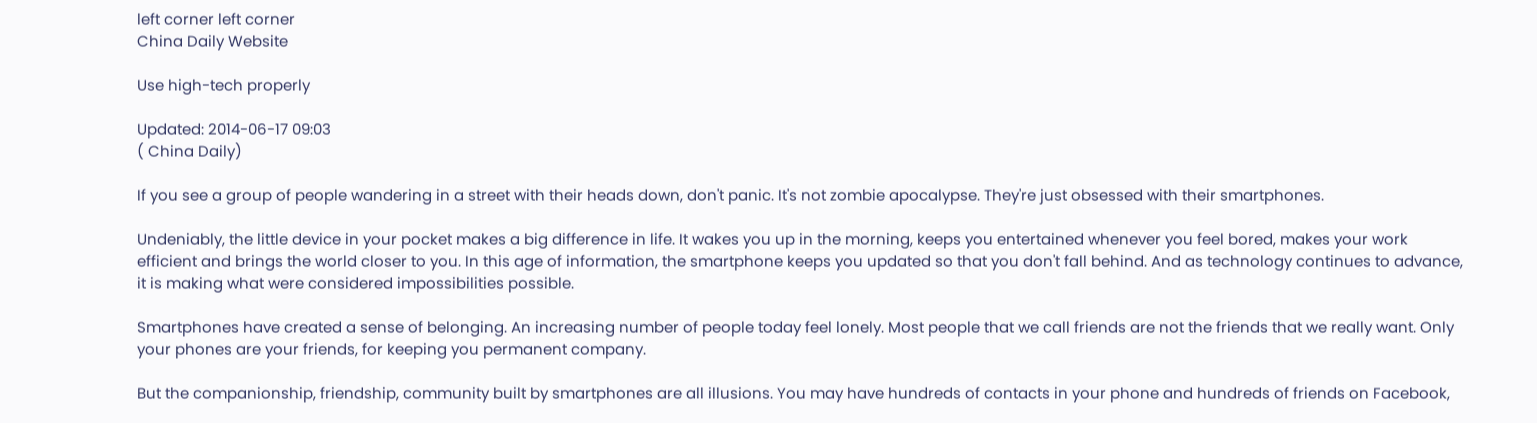left corner left corner
China Daily Website

Use high-tech properly

Updated: 2014-06-17 09:03
( China Daily)

If you see a group of people wandering in a street with their heads down, don't panic. It's not zombie apocalypse. They're just obsessed with their smartphones.

Undeniably, the little device in your pocket makes a big difference in life. It wakes you up in the morning, keeps you entertained whenever you feel bored, makes your work efficient and brings the world closer to you. In this age of information, the smartphone keeps you updated so that you don't fall behind. And as technology continues to advance, it is making what were considered impossibilities possible.

Smartphones have created a sense of belonging. An increasing number of people today feel lonely. Most people that we call friends are not the friends that we really want. Only your phones are your friends, for keeping you permanent company.

But the companionship, friendship, community built by smartphones are all illusions. You may have hundreds of contacts in your phone and hundreds of friends on Facebook,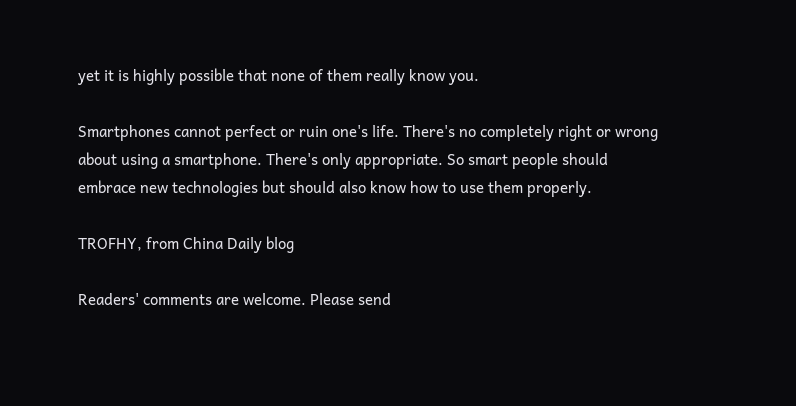yet it is highly possible that none of them really know you.

Smartphones cannot perfect or ruin one's life. There's no completely right or wrong about using a smartphone. There's only appropriate. So smart people should embrace new technologies but should also know how to use them properly.

TROFHY, from China Daily blog

Readers' comments are welcome. Please send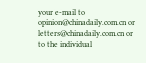your e-mail to opinion@chinadaily.com.cn or letters@chinadaily.com.cn or to the individual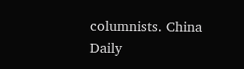columnists. China Daily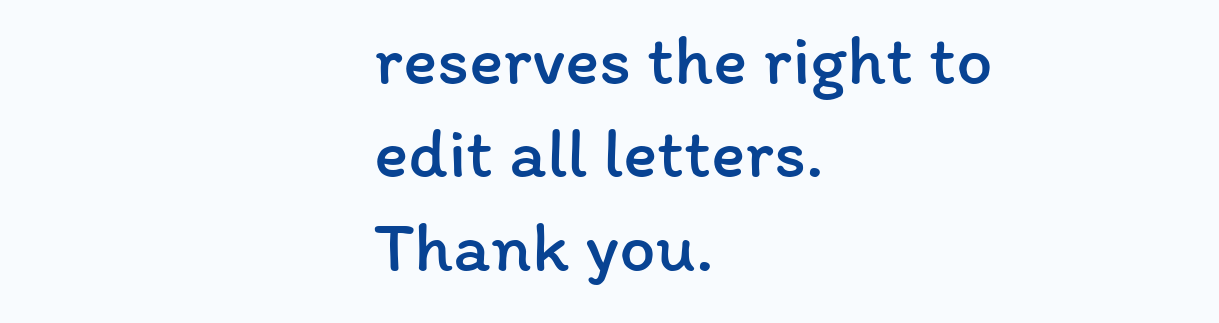reserves the right to edit all letters. Thank you.